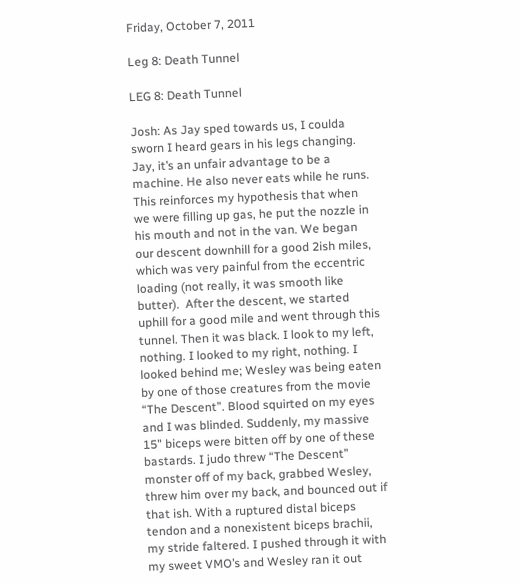Friday, October 7, 2011

Leg 8: Death Tunnel

LEG 8: Death Tunnel

Josh: As Jay sped towards us, I coulda sworn I heard gears in his legs changing. Jay, it’s an unfair advantage to be a machine. He also never eats while he runs. This reinforces my hypothesis that when we were filling up gas, he put the nozzle in his mouth and not in the van. We began our descent downhill for a good 2ish miles, which was very painful from the eccentric loading (not really, it was smooth like butter).  After the descent, we started uphill for a good mile and went through this tunnel. Then it was black. I look to my left, nothing. I looked to my right, nothing. I looked behind me; Wesley was being eaten by one of those creatures from the movie “The Descent”. Blood squirted on my eyes and I was blinded. Suddenly, my massive 15” biceps were bitten off by one of these bastards. I judo threw “The Descent” monster off of my back, grabbed Wesley, threw him over my back, and bounced out if that ish. With a ruptured distal biceps tendon and a nonexistent biceps brachii, my stride faltered. I pushed through it with my sweet VMO’s and Wesley ran it out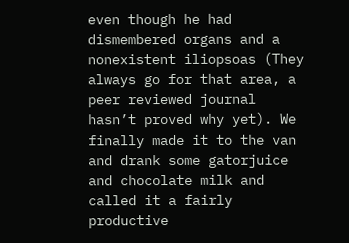even though he had dismembered organs and a nonexistent iliopsoas (They always go for that area, a peer reviewed journal hasn’t proved why yet). We finally made it to the van and drank some gatorjuice and chocolate milk and called it a fairly productive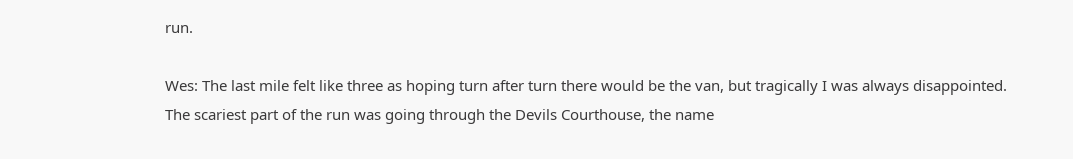run.

Wes: The last mile felt like three as hoping turn after turn there would be the van, but tragically I was always disappointed. The scariest part of the run was going through the Devils Courthouse, the name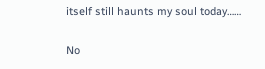itself still haunts my soul today……

No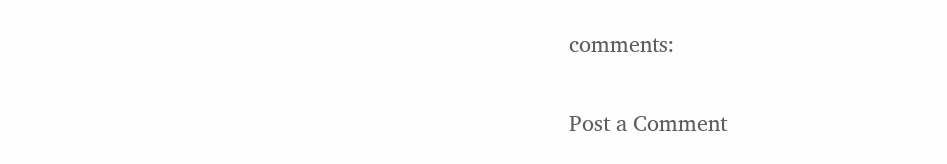comments:

Post a Comment